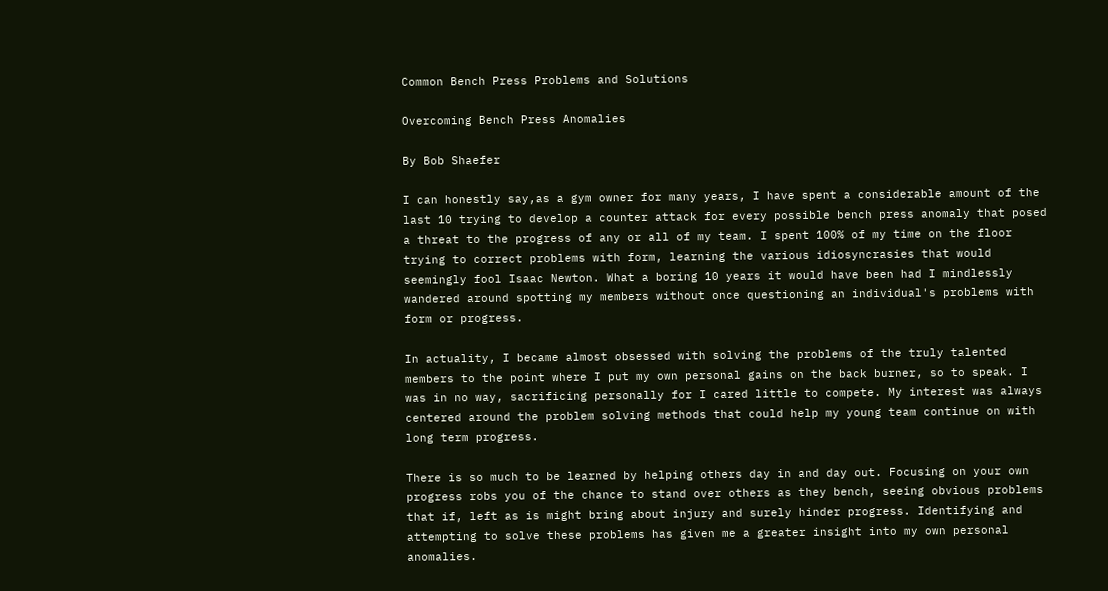Common Bench Press Problems and Solutions

Overcoming Bench Press Anomalies

By Bob Shaefer

I can honestly say,as a gym owner for many years, I have spent a considerable amount of the last 10 trying to develop a counter attack for every possible bench press anomaly that posed a threat to the progress of any or all of my team. I spent 100% of my time on the floor trying to correct problems with form, learning the various idiosyncrasies that would seemingly fool Isaac Newton. What a boring 10 years it would have been had I mindlessly wandered around spotting my members without once questioning an individual's problems with form or progress.

In actuality, I became almost obsessed with solving the problems of the truly talented members to the point where I put my own personal gains on the back burner, so to speak. I was in no way, sacrificing personally for I cared little to compete. My interest was always centered around the problem solving methods that could help my young team continue on with long term progress.

There is so much to be learned by helping others day in and day out. Focusing on your own progress robs you of the chance to stand over others as they bench, seeing obvious problems that if, left as is might bring about injury and surely hinder progress. Identifying and attempting to solve these problems has given me a greater insight into my own personal anomalies.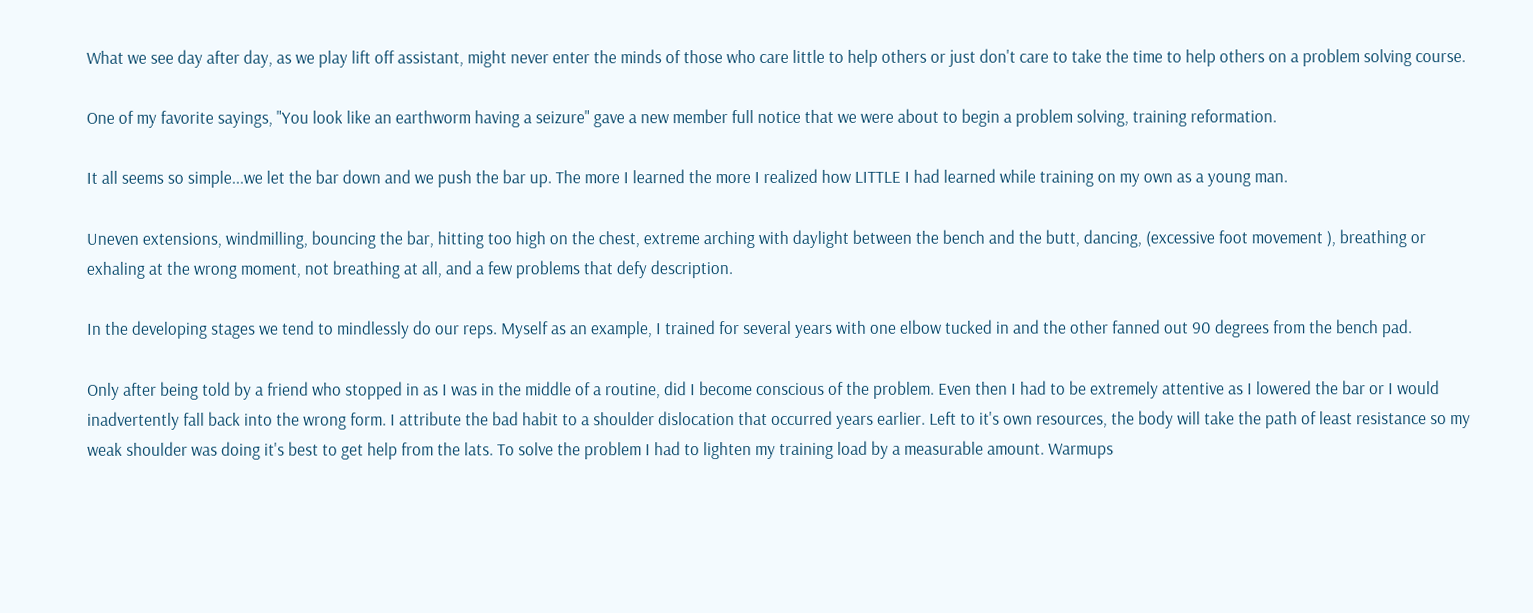What we see day after day, as we play lift off assistant, might never enter the minds of those who care little to help others or just don't care to take the time to help others on a problem solving course.

One of my favorite sayings, "You look like an earthworm having a seizure" gave a new member full notice that we were about to begin a problem solving, training reformation.

It all seems so simple...we let the bar down and we push the bar up. The more I learned the more I realized how LITTLE I had learned while training on my own as a young man.

Uneven extensions, windmilling, bouncing the bar, hitting too high on the chest, extreme arching with daylight between the bench and the butt, dancing, (excessive foot movement ), breathing or exhaling at the wrong moment, not breathing at all, and a few problems that defy description.

In the developing stages we tend to mindlessly do our reps. Myself as an example, I trained for several years with one elbow tucked in and the other fanned out 90 degrees from the bench pad.

Only after being told by a friend who stopped in as I was in the middle of a routine, did I become conscious of the problem. Even then I had to be extremely attentive as I lowered the bar or I would inadvertently fall back into the wrong form. I attribute the bad habit to a shoulder dislocation that occurred years earlier. Left to it's own resources, the body will take the path of least resistance so my weak shoulder was doing it's best to get help from the lats. To solve the problem I had to lighten my training load by a measurable amount. Warmups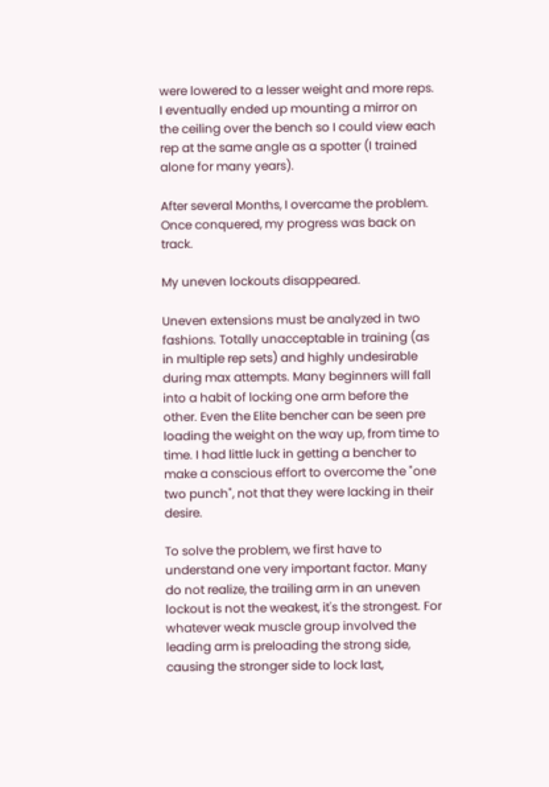were lowered to a lesser weight and more reps. I eventually ended up mounting a mirror on the ceiling over the bench so I could view each rep at the same angle as a spotter (I trained alone for many years).

After several Months, I overcame the problem. Once conquered, my progress was back on track.

My uneven lockouts disappeared.

Uneven extensions must be analyzed in two fashions. Totally unacceptable in training (as in multiple rep sets) and highly undesirable during max attempts. Many beginners will fall into a habit of locking one arm before the other. Even the Elite bencher can be seen pre loading the weight on the way up, from time to time. I had little luck in getting a bencher to make a conscious effort to overcome the "one two punch", not that they were lacking in their desire.

To solve the problem, we first have to understand one very important factor. Many do not realize, the trailing arm in an uneven lockout is not the weakest, it's the strongest. For whatever weak muscle group involved the leading arm is preloading the strong side, causing the stronger side to lock last,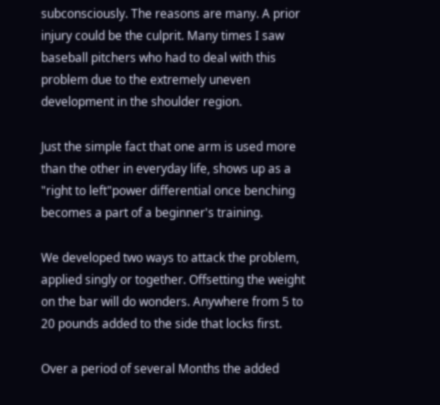subconsciously. The reasons are many. A prior injury could be the culprit. Many times I saw baseball pitchers who had to deal with this problem due to the extremely uneven development in the shoulder region.

Just the simple fact that one arm is used more than the other in everyday life, shows up as a "right to left"power differential once benching becomes a part of a beginner's training.

We developed two ways to attack the problem, applied singly or together. Offsetting the weight on the bar will do wonders. Anywhere from 5 to 20 pounds added to the side that locks first.

Over a period of several Months the added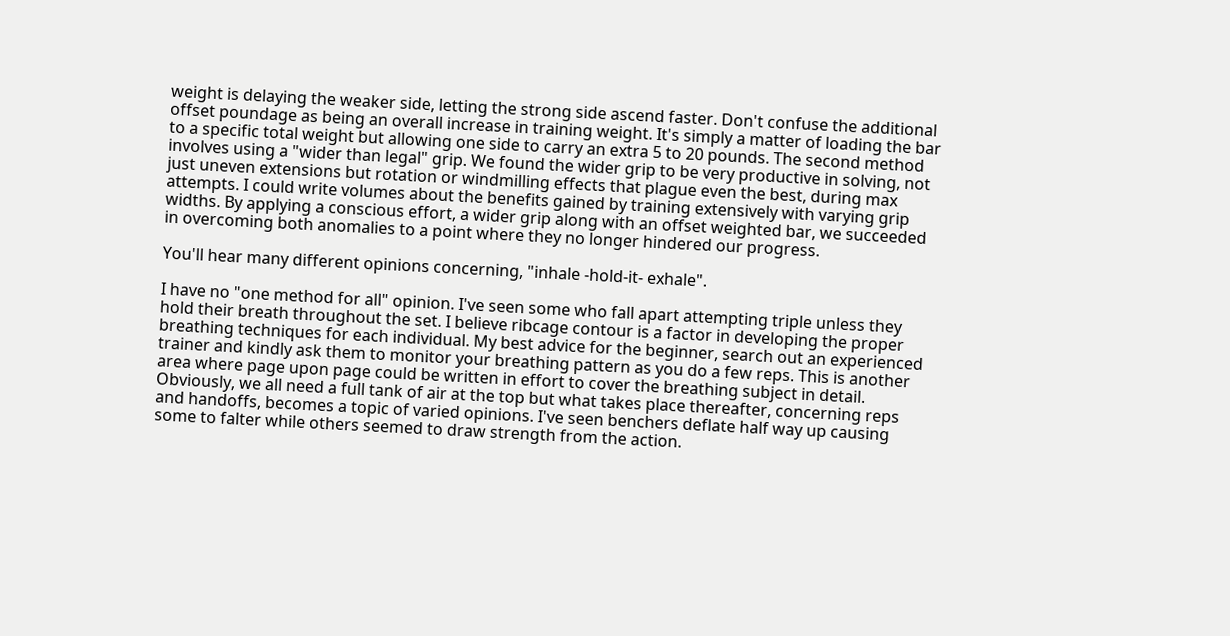weight is delaying the weaker side, letting the strong side ascend faster. Don't confuse the additional offset poundage as being an overall increase in training weight. It's simply a matter of loading the bar to a specific total weight but allowing one side to carry an extra 5 to 20 pounds. The second method involves using a "wider than legal" grip. We found the wider grip to be very productive in solving, not just uneven extensions but rotation or windmilling effects that plague even the best, during max attempts. I could write volumes about the benefits gained by training extensively with varying grip widths. By applying a conscious effort, a wider grip along with an offset weighted bar, we succeeded in overcoming both anomalies to a point where they no longer hindered our progress.

You'll hear many different opinions concerning, "inhale -hold-it- exhale".

I have no "one method for all" opinion. I've seen some who fall apart attempting triple unless they hold their breath throughout the set. I believe ribcage contour is a factor in developing the proper breathing techniques for each individual. My best advice for the beginner, search out an experienced trainer and kindly ask them to monitor your breathing pattern as you do a few reps. This is another area where page upon page could be written in effort to cover the breathing subject in detail. Obviously, we all need a full tank of air at the top but what takes place thereafter, concerning reps and handoffs, becomes a topic of varied opinions. I've seen benchers deflate half way up causing some to falter while others seemed to draw strength from the action.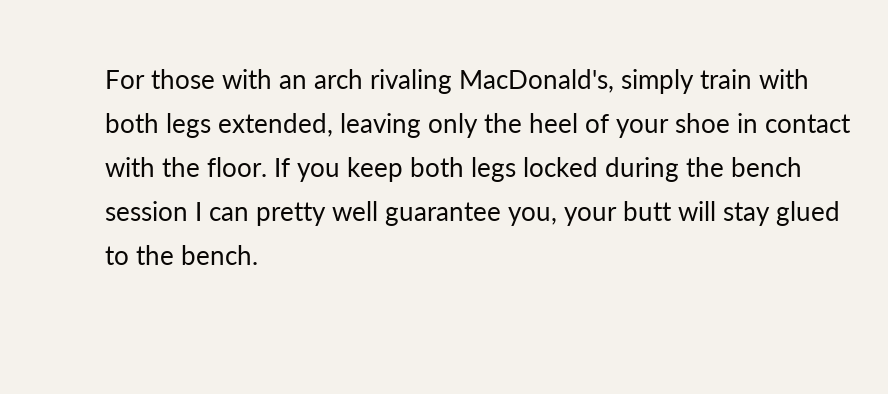For those with an arch rivaling MacDonald's, simply train with both legs extended, leaving only the heel of your shoe in contact with the floor. If you keep both legs locked during the bench session I can pretty well guarantee you, your butt will stay glued to the bench.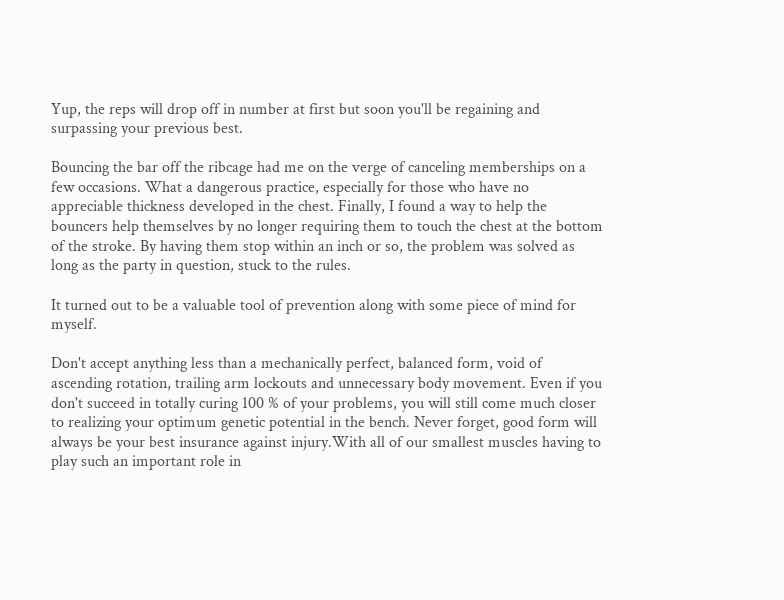Yup, the reps will drop off in number at first but soon you'll be regaining and surpassing your previous best.

Bouncing the bar off the ribcage had me on the verge of canceling memberships on a few occasions. What a dangerous practice, especially for those who have no appreciable thickness developed in the chest. Finally, I found a way to help the bouncers help themselves by no longer requiring them to touch the chest at the bottom of the stroke. By having them stop within an inch or so, the problem was solved as long as the party in question, stuck to the rules.

It turned out to be a valuable tool of prevention along with some piece of mind for myself.

Don't accept anything less than a mechanically perfect, balanced form, void of ascending rotation, trailing arm lockouts and unnecessary body movement. Even if you don't succeed in totally curing 100 % of your problems, you will still come much closer to realizing your optimum genetic potential in the bench. Never forget, good form will always be your best insurance against injury.With all of our smallest muscles having to play such an important role in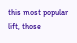this most popular lift, those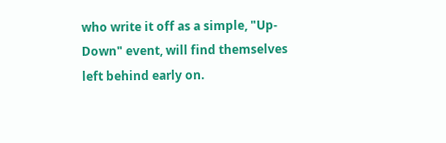who write it off as a simple, "Up-Down" event, will find themselves left behind early on.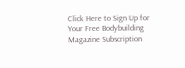Click Here to Sign Up for Your Free Bodybuilding Magazine Subscription